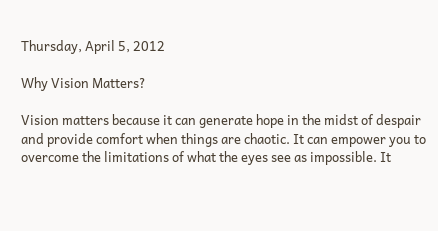Thursday, April 5, 2012

Why Vision Matters?

Vision matters because it can generate hope in the midst of despair and provide comfort when things are chaotic. It can empower you to overcome the limitations of what the eyes see as impossible. It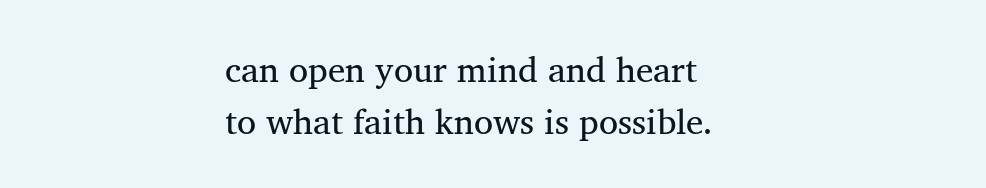can open your mind and heart to what faith knows is possible.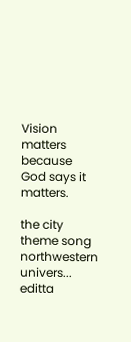Vision matters because God says it matters.

the city theme song northwestern univers... editta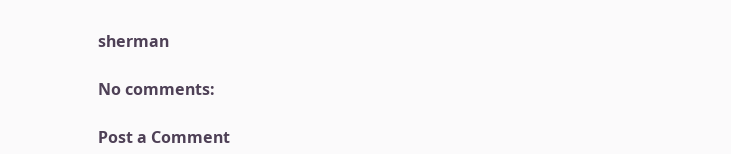sherman

No comments:

Post a Comment